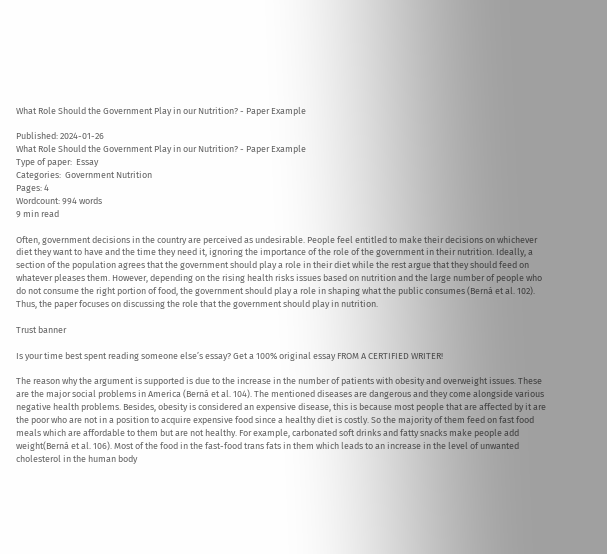What Role Should the Government Play in our Nutrition? - Paper Example

Published: 2024-01-26
What Role Should the Government Play in our Nutrition? - Paper Example
Type of paper:  Essay
Categories:  Government Nutrition
Pages: 4
Wordcount: 994 words
9 min read

Often, government decisions in the country are perceived as undesirable. People feel entitled to make their decisions on whichever diet they want to have and the time they need it, ignoring the importance of the role of the government in their nutrition. Ideally, a section of the population agrees that the government should play a role in their diet while the rest argue that they should feed on whatever pleases them. However, depending on the rising health risks issues based on nutrition and the large number of people who do not consume the right portion of food, the government should play a role in shaping what the public consumes (Berná et al. 102). Thus, the paper focuses on discussing the role that the government should play in nutrition.

Trust banner

Is your time best spent reading someone else’s essay? Get a 100% original essay FROM A CERTIFIED WRITER!

The reason why the argument is supported is due to the increase in the number of patients with obesity and overweight issues. These are the major social problems in America (Berná et al. 104). The mentioned diseases are dangerous and they come alongside various negative health problems. Besides, obesity is considered an expensive disease, this is because most people that are affected by it are the poor who are not in a position to acquire expensive food since a healthy diet is costly. So the majority of them feed on fast food meals which are affordable to them but are not healthy. For example, carbonated soft drinks and fatty snacks make people add weight(Berná et al. 106). Most of the food in the fast-food trans fats in them which leads to an increase in the level of unwanted cholesterol in the human body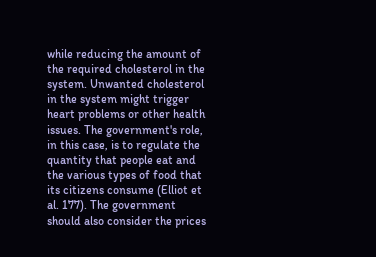while reducing the amount of the required cholesterol in the system. Unwanted cholesterol in the system might trigger heart problems or other health issues. The government's role, in this case, is to regulate the quantity that people eat and the various types of food that its citizens consume (Elliot et al. 177). The government should also consider the prices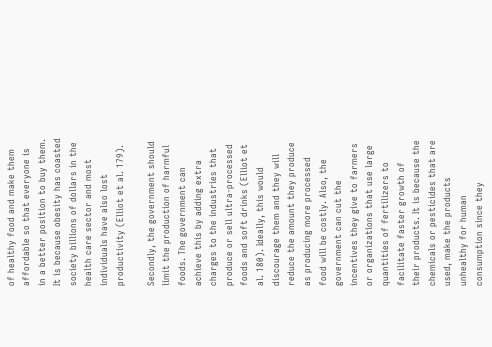of healthy food and make them affordable so that everyone is in a better position to buy them. It is because obesity has coasted society billions of dollars in the health care sector and most individuals have also lost productivity (Elliot et al. 179).

Secondly, the government should limit the production of harmful foods. The government can achieve this by adding extra charges to the industries that produce or sell ultra-processed foods and soft drinks (Elliot et al. 180). Ideally, this would discourage them and they will reduce the amount they produce as producing more processed food will be costly. Also, the government can cut the incentives they give to farmers or organizations that use large quantities of fertilizers to facilitate faster growth of their products. It is because the chemicals or pesticides that are used, make the products unhealthy for human consumption since they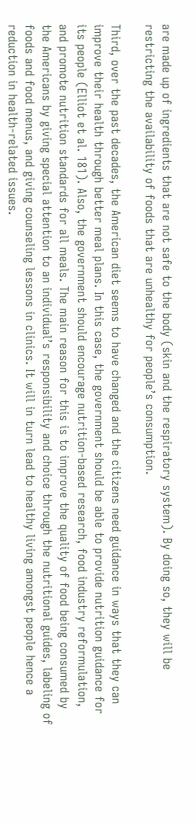are made up of ingredients that are not safe to the body (skin and the respiratory system). By doing so, they will be restricting the availability of foods that are unhealthy for people’s consumption.

Third, over the past decades, the American diet seems to have changed and the citizens need guidance in ways that they can improve their health through better meal plans. In this case, the government should be able to provide nutrition guidance for its people (Elliot et al. 181). Also, the government should encourage nutrition-based research, food industry reformulation, and promote nutrition standards for all meals. The main reason for this is to improve the quality of food being consumed by the Americans by giving special attention to an individual’s responsibility and choice through the nutritional guides, labeling of foods and food menus, and giving counseling lessons in clinics. It will in turn lead to healthy living amongst people hence a reduction in health-related issues.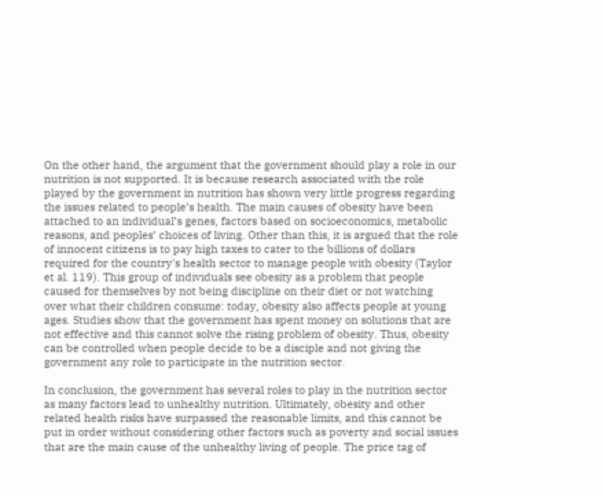On the other hand, the argument that the government should play a role in our nutrition is not supported. It is because research associated with the role played by the government in nutrition has shown very little progress regarding the issues related to people’s health. The main causes of obesity have been attached to an individual’s genes, factors based on socioeconomics, metabolic reasons, and peoples’ choices of living. Other than this, it is argued that the role of innocent citizens is to pay high taxes to cater to the billions of dollars required for the country's health sector to manage people with obesity (Taylor et al. 119). This group of individuals see obesity as a problem that people caused for themselves by not being discipline on their diet or not watching over what their children consume: today, obesity also affects people at young ages. Studies show that the government has spent money on solutions that are not effective and this cannot solve the rising problem of obesity. Thus, obesity can be controlled when people decide to be a disciple and not giving the government any role to participate in the nutrition sector.

In conclusion, the government has several roles to play in the nutrition sector as many factors lead to unhealthy nutrition. Ultimately, obesity and other related health risks have surpassed the reasonable limits, and this cannot be put in order without considering other factors such as poverty and social issues that are the main cause of the unhealthy living of people. The price tag of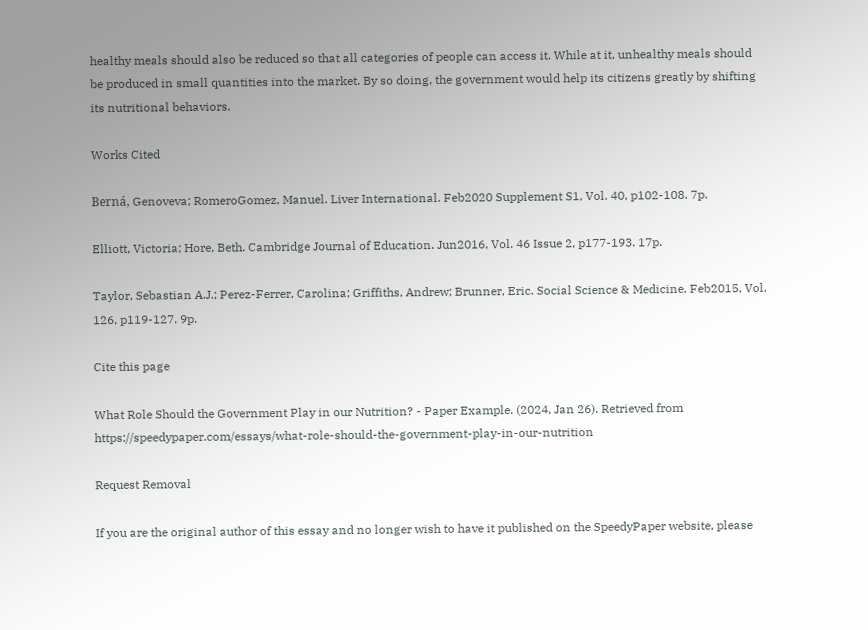healthy meals should also be reduced so that all categories of people can access it. While at it, unhealthy meals should be produced in small quantities into the market. By so doing, the government would help its citizens greatly by shifting its nutritional behaviors.

Works Cited

Berná, Genoveva; RomeroGomez, Manuel. Liver International. Feb2020 Supplement S1, Vol. 40, p102-108. 7p.

Elliott, Victoria; Hore, Beth. Cambridge Journal of Education. Jun2016, Vol. 46 Issue 2, p177-193. 17p.

Taylor, Sebastian A.J.; Perez-Ferrer, Carolina; Griffiths, Andrew; Brunner, Eric. Social Science & Medicine. Feb2015, Vol. 126, p119-127. 9p.

Cite this page

What Role Should the Government Play in our Nutrition? - Paper Example. (2024, Jan 26). Retrieved from https://speedypaper.com/essays/what-role-should-the-government-play-in-our-nutrition

Request Removal

If you are the original author of this essay and no longer wish to have it published on the SpeedyPaper website, please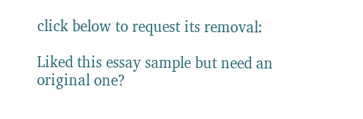click below to request its removal:

Liked this essay sample but need an original one?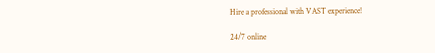Hire a professional with VAST experience!

24/7 online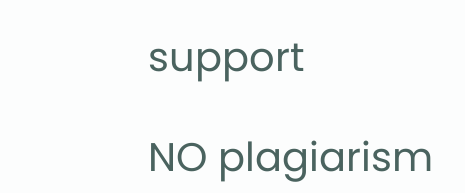support

NO plagiarism